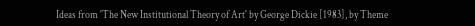Ideas from 'The New Institutional Theory of Art' by George Dickie [1983], by Theme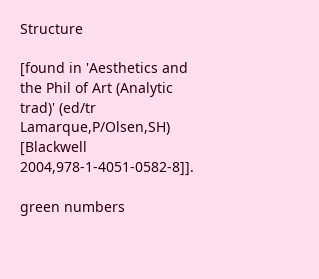Structure

[found in 'Aesthetics and the Phil of Art (Analytic trad)' (ed/tr Lamarque,P/Olsen,SH) [Blackwell 2004,978-1-4051-0582-8]].

green numbers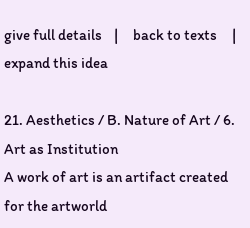give full details    |     back to texts     |     expand this idea

21. Aesthetics / B. Nature of Art / 6. Art as Institution
A work of art is an artifact created for the artworld